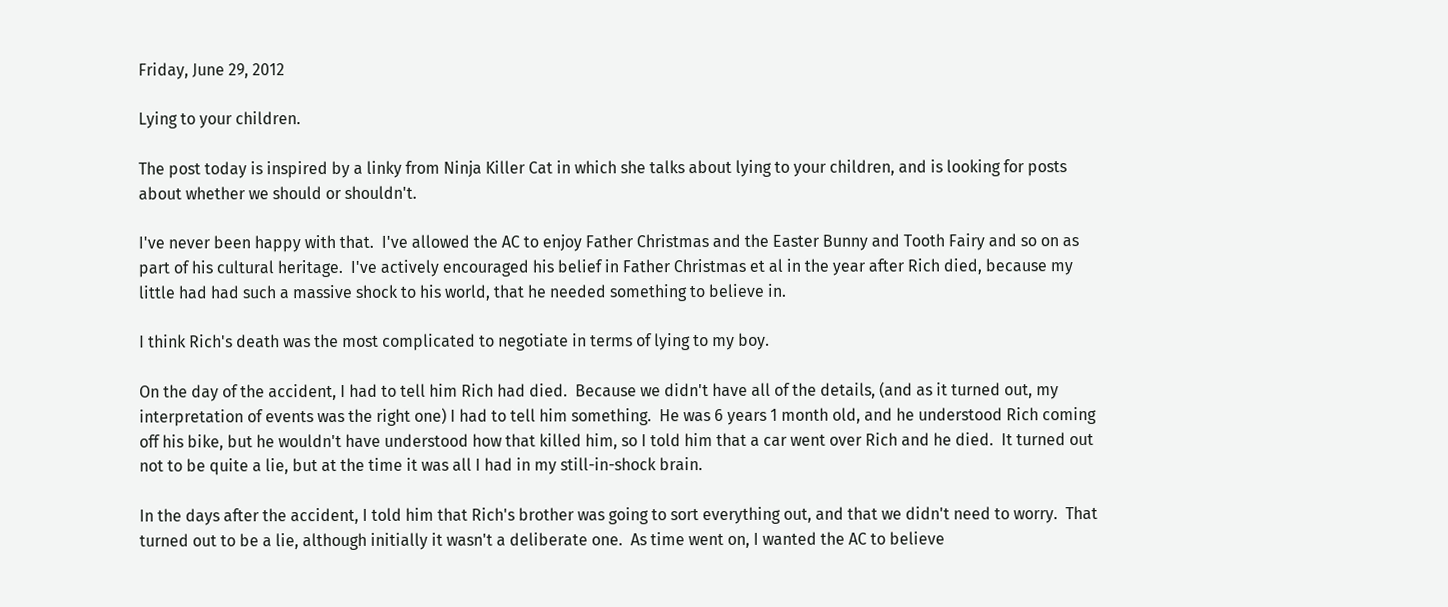Friday, June 29, 2012

Lying to your children.

The post today is inspired by a linky from Ninja Killer Cat in which she talks about lying to your children, and is looking for posts about whether we should or shouldn't.

I've never been happy with that.  I've allowed the AC to enjoy Father Christmas and the Easter Bunny and Tooth Fairy and so on as part of his cultural heritage.  I've actively encouraged his belief in Father Christmas et al in the year after Rich died, because my little had had such a massive shock to his world, that he needed something to believe in.

I think Rich's death was the most complicated to negotiate in terms of lying to my boy.

On the day of the accident, I had to tell him Rich had died.  Because we didn't have all of the details, (and as it turned out, my interpretation of events was the right one) I had to tell him something.  He was 6 years 1 month old, and he understood Rich coming off his bike, but he wouldn't have understood how that killed him, so I told him that a car went over Rich and he died.  It turned out not to be quite a lie, but at the time it was all I had in my still-in-shock brain.

In the days after the accident, I told him that Rich's brother was going to sort everything out, and that we didn't need to worry.  That turned out to be a lie, although initially it wasn't a deliberate one.  As time went on, I wanted the AC to believe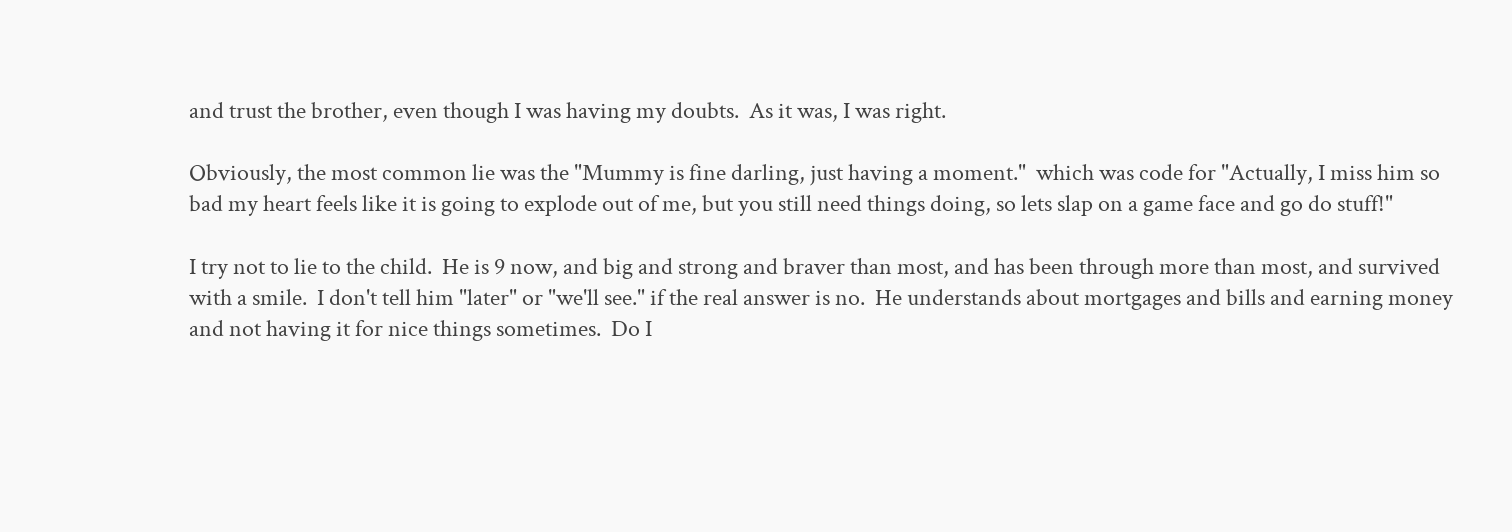and trust the brother, even though I was having my doubts.  As it was, I was right.

Obviously, the most common lie was the "Mummy is fine darling, just having a moment."  which was code for "Actually, I miss him so bad my heart feels like it is going to explode out of me, but you still need things doing, so lets slap on a game face and go do stuff!"

I try not to lie to the child.  He is 9 now, and big and strong and braver than most, and has been through more than most, and survived with a smile.  I don't tell him "later" or "we'll see." if the real answer is no.  He understands about mortgages and bills and earning money and not having it for nice things sometimes.  Do I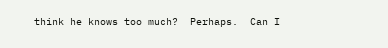think he knows too much?  Perhaps.  Can I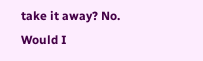take it away? No.  Would I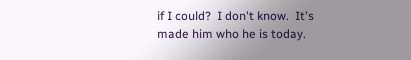if I could?  I don't know.  It's made him who he is today.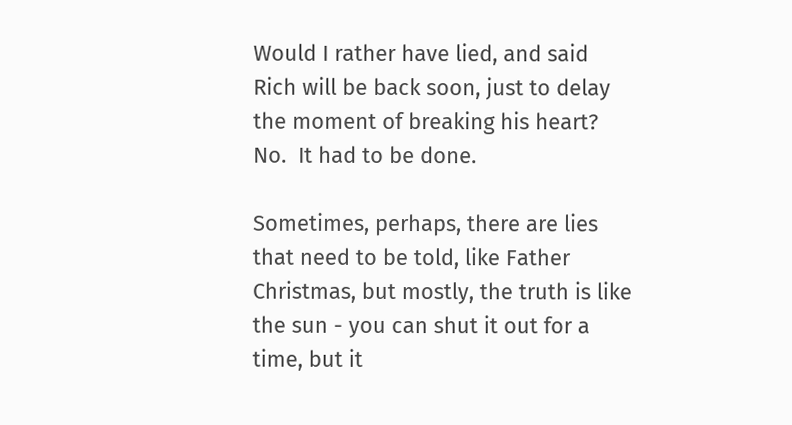Would I rather have lied, and said Rich will be back soon, just to delay the moment of breaking his heart?  No.  It had to be done.

Sometimes, perhaps, there are lies that need to be told, like Father Christmas, but mostly, the truth is like the sun - you can shut it out for a time, but it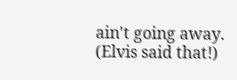ain't going away.  (Elvis said that!)